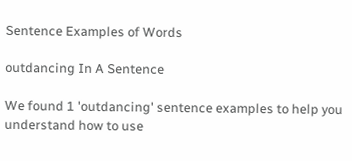Sentence Examples of Words

outdancing In A Sentence

We found 1 'outdancing' sentence examples to help you understand how to use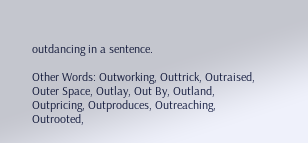outdancing in a sentence.

Other Words: Outworking, Outtrick, Outraised, Outer Space, Outlay, Out By, Outland, Outpricing, Outproduces, Outreaching, Outrooted,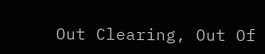Out Clearing, Out Of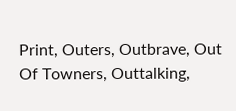Print, Outers, Outbrave, Out Of Towners, Outtalking,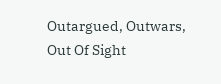Outargued, Outwars, Out Of Sight